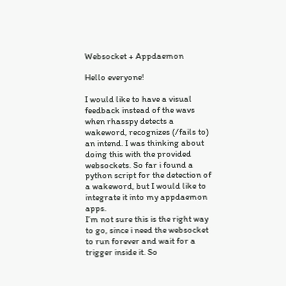Websocket + Appdaemon

Hello everyone!

I would like to have a visual feedback instead of the wavs when rhasspy detects a wakeword, recognizes (/fails to) an intend. I was thinking about doing this with the provided websockets. So far i found a python script for the detection of a wakeword, but I would like to integrate it into my appdaemon apps.
I’m not sure this is the right way to go, since i need the websocket to run forever and wait for a trigger inside it. So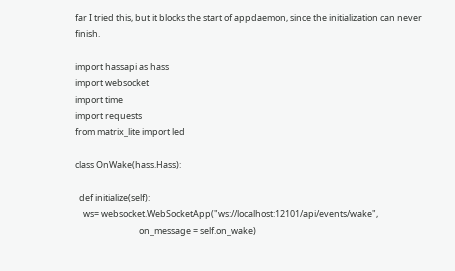far I tried this, but it blocks the start of appdaemon, since the initialization can never finish.

import hassapi as hass
import websocket
import time
import requests
from matrix_lite import led

class OnWake(hass.Hass):

  def initialize(self):
    ws= websocket.WebSocketApp("ws://localhost:12101/api/events/wake",
                                on_message = self.on_wake)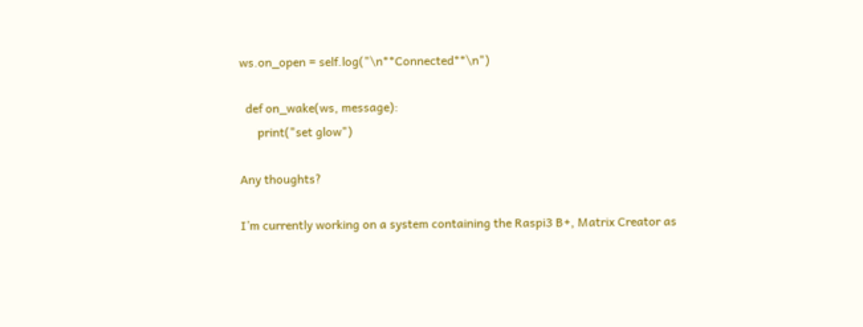ws.on_open = self.log("\n**Connected**\n")

  def on_wake(ws, message):
      print("set glow")

Any thoughts?

I’m currently working on a system containing the Raspi3 B+, Matrix Creator as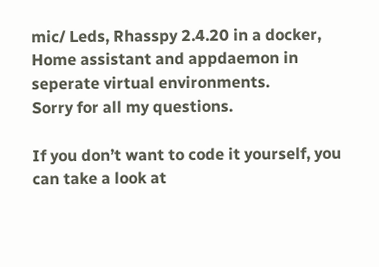mic/ Leds, Rhasspy 2.4.20 in a docker, Home assistant and appdaemon in seperate virtual environments.
Sorry for all my questions.

If you don’t want to code it yourself, you can take a look at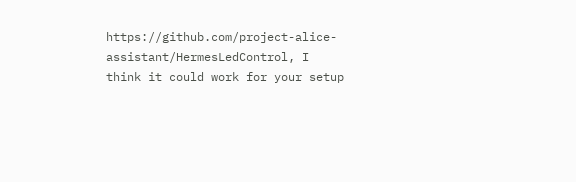https://github.com/project-alice-assistant/HermesLedControl, I think it could work for your setup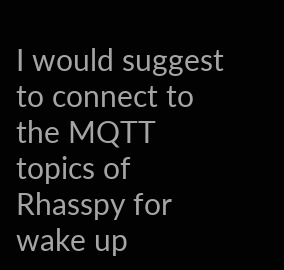I would suggest to connect to the MQTT topics of Rhasspy for wake up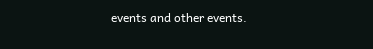events and other events.